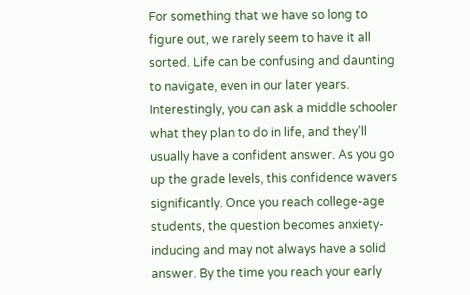For something that we have so long to figure out, we rarely seem to have it all sorted. Life can be confusing and daunting to navigate, even in our later years. Interestingly, you can ask a middle schooler what they plan to do in life, and they’ll usually have a confident answer. As you go up the grade levels, this confidence wavers significantly. Once you reach college-age students, the question becomes anxiety-inducing and may not always have a solid answer. By the time you reach your early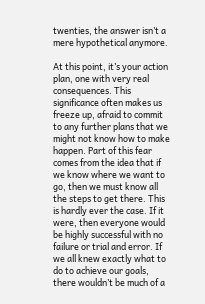twenties, the answer isn’t a mere hypothetical anymore.

At this point, it’s your action plan, one with very real consequences. This significance often makes us freeze up, afraid to commit to any further plans that we might not know how to make happen. Part of this fear comes from the idea that if we know where we want to go, then we must know all the steps to get there. This is hardly ever the case. If it were, then everyone would be highly successful with no failure or trial and error. If we all knew exactly what to do to achieve our goals, there wouldn’t be much of a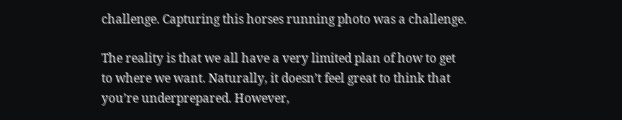challenge. Capturing this horses running photo was a challenge.

The reality is that we all have a very limited plan of how to get to where we want. Naturally, it doesn’t feel great to think that you’re underprepared. However,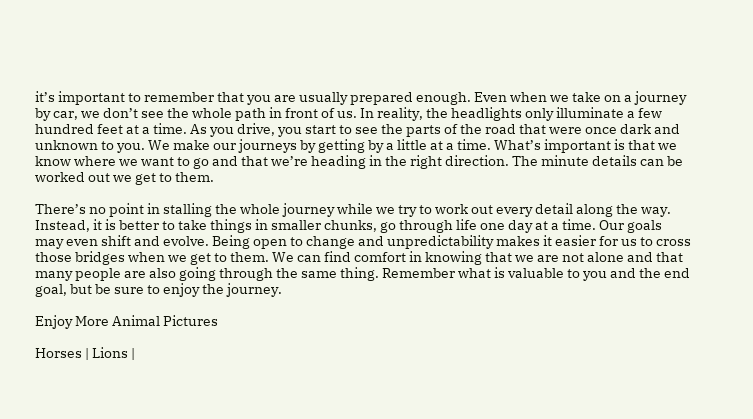it’s important to remember that you are usually prepared enough. Even when we take on a journey by car, we don’t see the whole path in front of us. In reality, the headlights only illuminate a few hundred feet at a time. As you drive, you start to see the parts of the road that were once dark and unknown to you. We make our journeys by getting by a little at a time. What’s important is that we know where we want to go and that we’re heading in the right direction. The minute details can be worked out we get to them.

There’s no point in stalling the whole journey while we try to work out every detail along the way. Instead, it is better to take things in smaller chunks, go through life one day at a time. Our goals may even shift and evolve. Being open to change and unpredictability makes it easier for us to cross those bridges when we get to them. We can find comfort in knowing that we are not alone and that many people are also going through the same thing. Remember what is valuable to you and the end goal, but be sure to enjoy the journey.

Enjoy More Animal Pictures

Horses | Lions |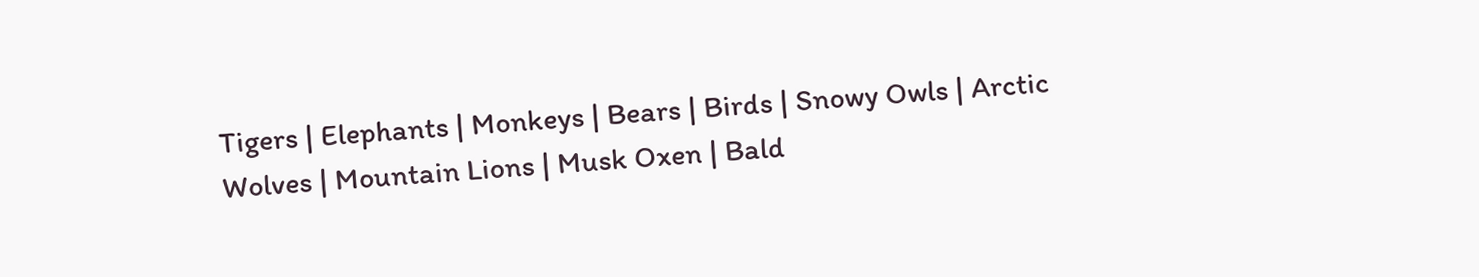Tigers | Elephants | Monkeys | Bears | Birds | Snowy Owls | Arctic Wolves | Mountain Lions | Musk Oxen | Bald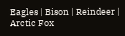Eagles | Bison | Reindeer | Arctic Fox